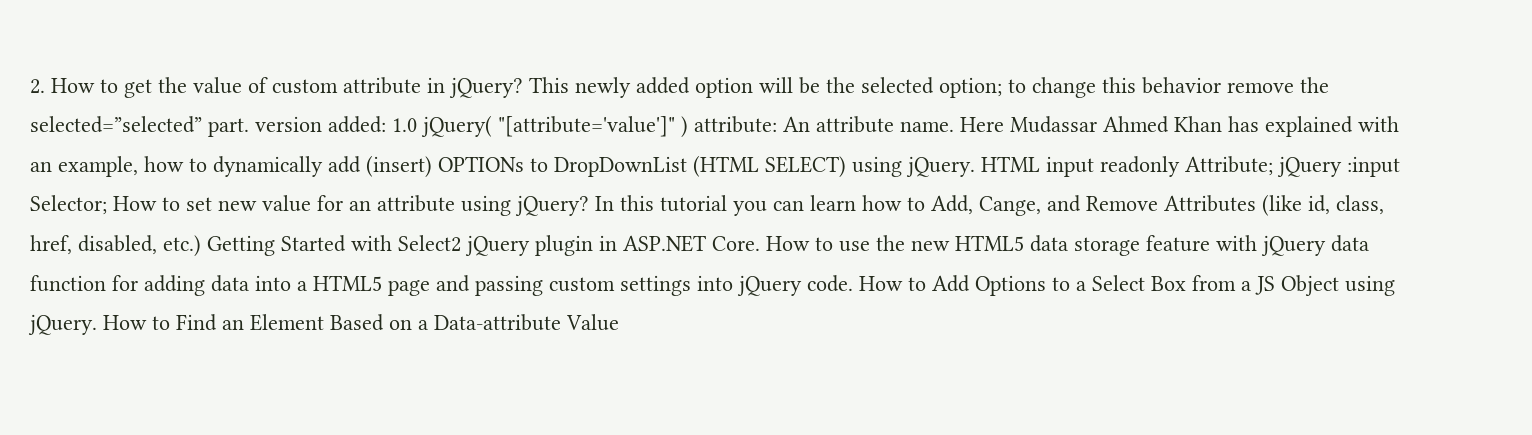2. How to get the value of custom attribute in jQuery? This newly added option will be the selected option; to change this behavior remove the selected=”selected” part. version added: 1.0 jQuery( "[attribute='value']" ) attribute: An attribute name. Here Mudassar Ahmed Khan has explained with an example, how to dynamically add (insert) OPTIONs to DropDownList (HTML SELECT) using jQuery. HTML input readonly Attribute; jQuery :input Selector; How to set new value for an attribute using jQuery? In this tutorial you can learn how to Add, Cange, and Remove Attributes (like id, class, href, disabled, etc.) Getting Started with Select2 jQuery plugin in ASP.NET Core. How to use the new HTML5 data storage feature with jQuery data function for adding data into a HTML5 page and passing custom settings into jQuery code. How to Add Options to a Select Box from a JS Object using jQuery. How to Find an Element Based on a Data-attribute Value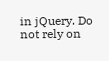in jQuery. Do not rely on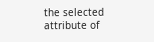the selected attribute of